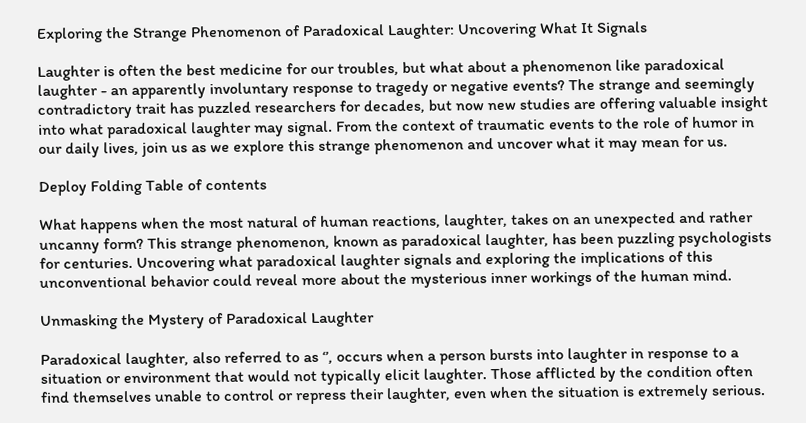Exploring the Strange Phenomenon of Paradoxical Laughter: Uncovering What It Signals

Laughter is often the best medicine for our troubles, but what about a phenomenon like paradoxical laughter - an apparently involuntary response to tragedy or negative events? The strange and seemingly contradictory trait has puzzled researchers for decades, but now new studies are offering valuable insight into what paradoxical laughter may signal. From the context of traumatic events to the role of humor in our daily lives, join us as we explore this strange phenomenon and uncover what it may mean for us.

Deploy Folding Table of contents

What happens when the most natural of human reactions, laughter, takes on an unexpected and rather uncanny form? This strange phenomenon, known as paradoxical laughter, has been puzzling psychologists for centuries. Uncovering what paradoxical laughter signals and exploring the implications of this unconventional behavior could reveal more about the mysterious inner workings of the human mind.

Unmasking the Mystery of Paradoxical Laughter

Paradoxical laughter, also referred to as ‘’, occurs when a person bursts into laughter in response to a situation or environment that would not typically elicit laughter. Those afflicted by the condition often find themselves unable to control or repress their laughter, even when the situation is extremely serious.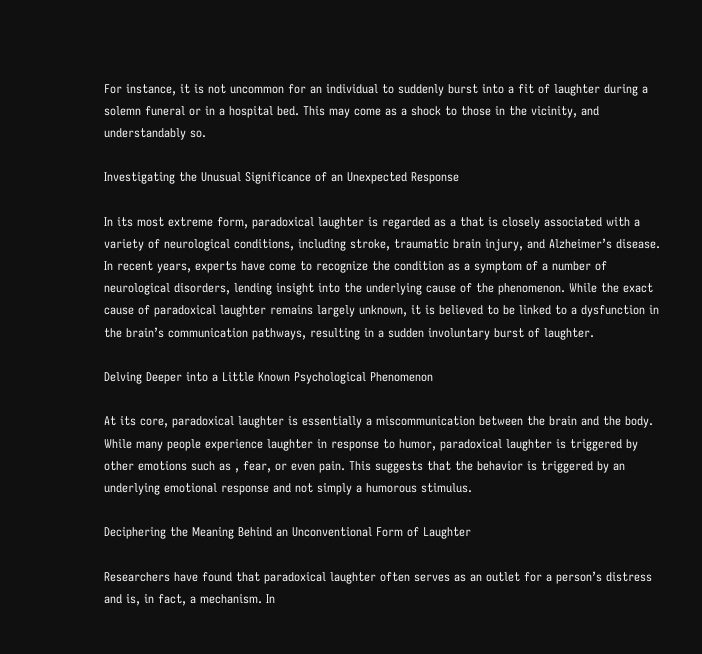For instance, it is not uncommon for an individual to suddenly burst into a fit of laughter during a solemn funeral or in a hospital bed. This may come as a shock to those in the vicinity, and understandably so.

Investigating the Unusual Significance of an Unexpected Response

In its most extreme form, paradoxical laughter is regarded as a that is closely associated with a variety of neurological conditions, including stroke, traumatic brain injury, and Alzheimer’s disease. In recent years, experts have come to recognize the condition as a symptom of a number of neurological disorders, lending insight into the underlying cause of the phenomenon. While the exact cause of paradoxical laughter remains largely unknown, it is believed to be linked to a dysfunction in the brain’s communication pathways, resulting in a sudden involuntary burst of laughter.

Delving Deeper into a Little Known Psychological Phenomenon

At its core, paradoxical laughter is essentially a miscommunication between the brain and the body. While many people experience laughter in response to humor, paradoxical laughter is triggered by other emotions such as , fear, or even pain. This suggests that the behavior is triggered by an underlying emotional response and not simply a humorous stimulus.

Deciphering the Meaning Behind an Unconventional Form of Laughter

Researchers have found that paradoxical laughter often serves as an outlet for a person’s distress and is, in fact, a mechanism. In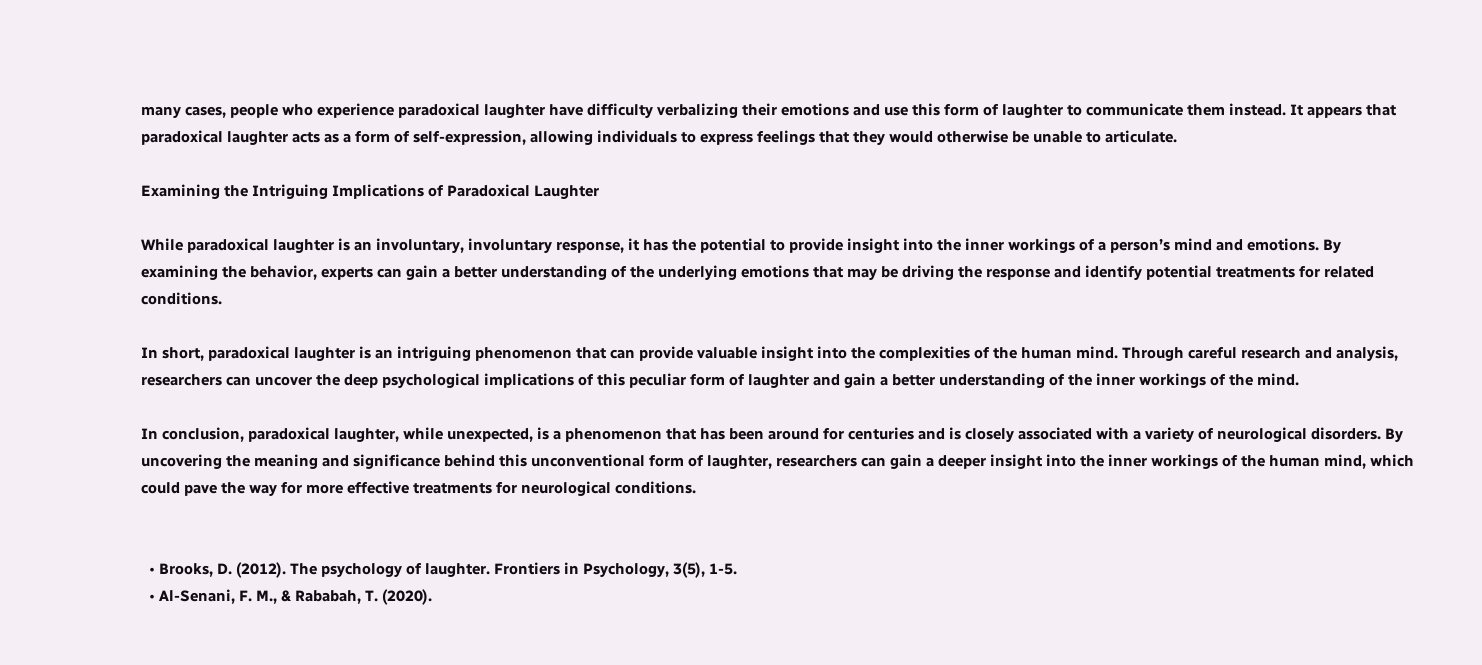many cases, people who experience paradoxical laughter have difficulty verbalizing their emotions and use this form of laughter to communicate them instead. It appears that paradoxical laughter acts as a form of self-expression, allowing individuals to express feelings that they would otherwise be unable to articulate.

Examining the Intriguing Implications of Paradoxical Laughter

While paradoxical laughter is an involuntary, involuntary response, it has the potential to provide insight into the inner workings of a person’s mind and emotions. By examining the behavior, experts can gain a better understanding of the underlying emotions that may be driving the response and identify potential treatments for related conditions.

In short, paradoxical laughter is an intriguing phenomenon that can provide valuable insight into the complexities of the human mind. Through careful research and analysis, researchers can uncover the deep psychological implications of this peculiar form of laughter and gain a better understanding of the inner workings of the mind.

In conclusion, paradoxical laughter, while unexpected, is a phenomenon that has been around for centuries and is closely associated with a variety of neurological disorders. By uncovering the meaning and significance behind this unconventional form of laughter, researchers can gain a deeper insight into the inner workings of the human mind, which could pave the way for more effective treatments for neurological conditions.


  • Brooks, D. (2012). The psychology of laughter. Frontiers in Psychology, 3(5), 1-5.
  • Al-Senani, F. M., & Rababah, T. (2020).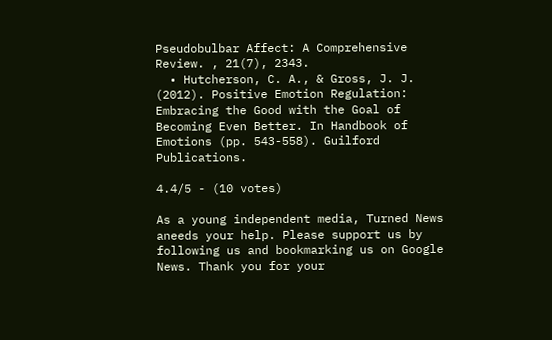Pseudobulbar Affect: A Comprehensive Review. , 21(7), 2343.
  • Hutcherson, C. A., & Gross, J. J. (2012). Positive Emotion Regulation: Embracing the Good with the Goal of Becoming Even Better. In Handbook of Emotions (pp. 543-558). Guilford Publications.

4.4/5 - (10 votes)

As a young independent media, Turned News aneeds your help. Please support us by following us and bookmarking us on Google News. Thank you for your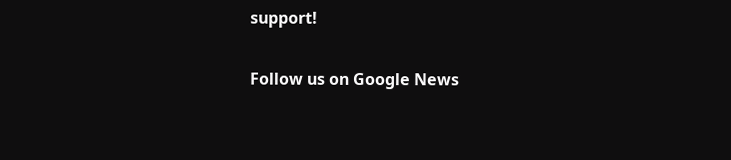support!

Follow us on Google News